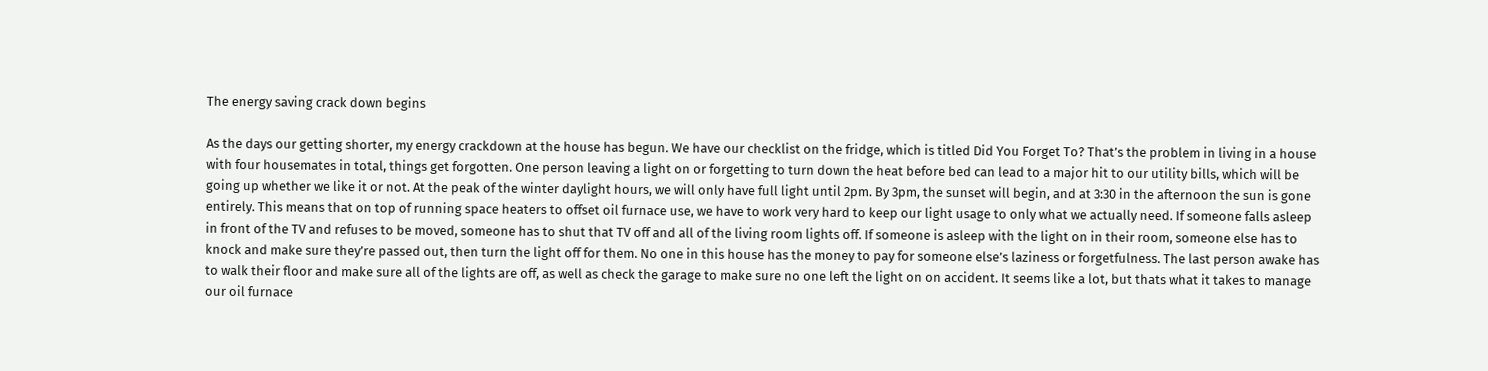The energy saving crack down begins

As the days our getting shorter, my energy crackdown at the house has begun. We have our checklist on the fridge, which is titled Did You Forget To? That’s the problem in living in a house with four housemates in total, things get forgotten. One person leaving a light on or forgetting to turn down the heat before bed can lead to a major hit to our utility bills, which will be going up whether we like it or not. At the peak of the winter daylight hours, we will only have full light until 2pm. By 3pm, the sunset will begin, and at 3:30 in the afternoon the sun is gone entirely. This means that on top of running space heaters to offset oil furnace use, we have to work very hard to keep our light usage to only what we actually need. If someone falls asleep in front of the TV and refuses to be moved, someone has to shut that TV off and all of the living room lights off. If someone is asleep with the light on in their room, someone else has to knock and make sure they’re passed out, then turn the light off for them. No one in this house has the money to pay for someone else’s laziness or forgetfulness. The last person awake has to walk their floor and make sure all of the lights are off, as well as check the garage to make sure no one left the light on on accident. It seems like a lot, but thats what it takes to manage our oil furnace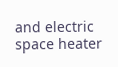and electric space heater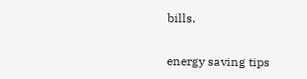bills.

energy saving tips